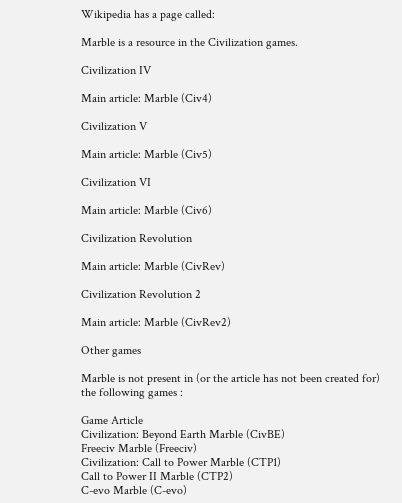Wikipedia has a page called:

Marble is a resource in the Civilization games.

Civilization IV

Main article: Marble (Civ4)

Civilization V

Main article: Marble (Civ5)

Civilization VI

Main article: Marble (Civ6)

Civilization Revolution

Main article: Marble (CivRev)

Civilization Revolution 2

Main article: Marble (CivRev2)

Other games

Marble is not present in (or the article has not been created for) the following games :

Game Article
Civilization: Beyond Earth Marble (CivBE)
Freeciv Marble (Freeciv)
Civilization: Call to Power Marble (CTP1)
Call to Power II Marble (CTP2)
C-evo Marble (C-evo)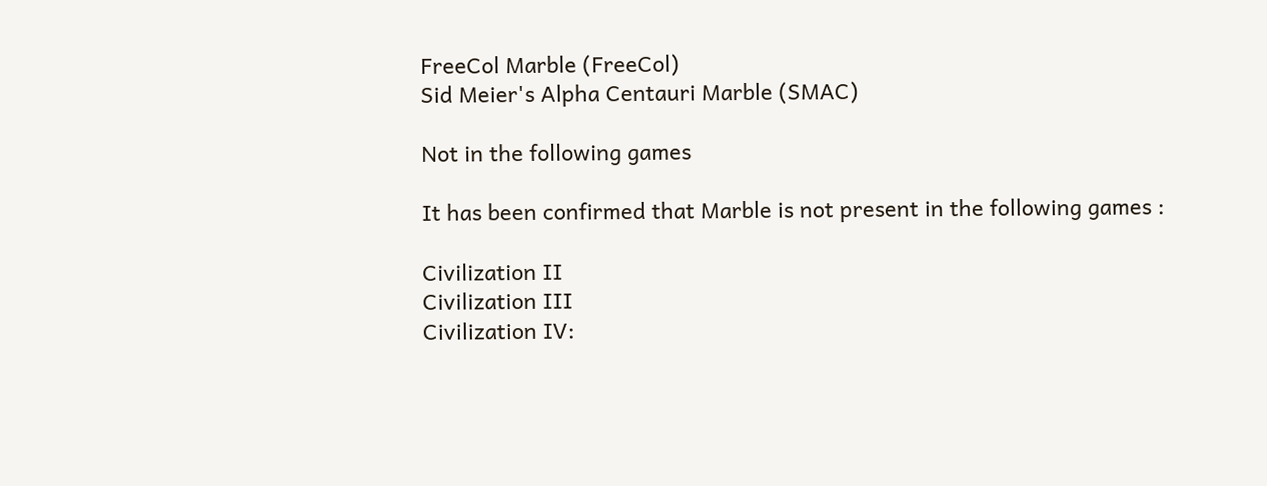FreeCol Marble (FreeCol)
Sid Meier's Alpha Centauri Marble (SMAC)

Not in the following games

It has been confirmed that Marble is not present in the following games :

Civilization II
Civilization III
Civilization IV: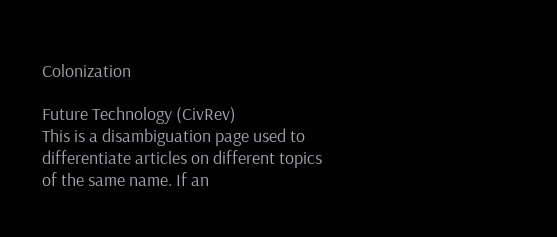Colonization

Future Technology (CivRev)
This is a disambiguation page used to differentiate articles on different topics of the same name. If an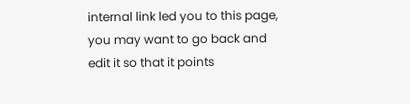internal link led you to this page, you may want to go back and edit it so that it points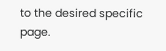to the desired specific page.